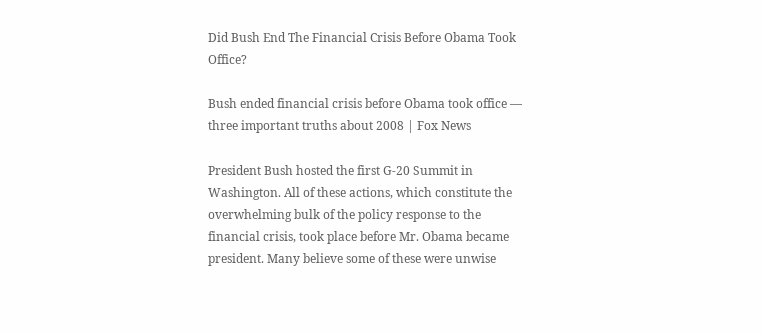Did Bush End The Financial Crisis Before Obama Took Office?

Bush ended financial crisis before Obama took office — three important truths about 2008 | Fox News

President Bush hosted the first G-20 Summit in Washington. All of these actions, which constitute the overwhelming bulk of the policy response to the financial crisis, took place before Mr. Obama became president. Many believe some of these were unwise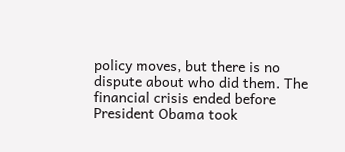policy moves, but there is no dispute about who did them. The financial crisis ended before President Obama took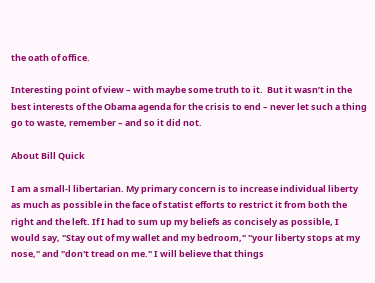the oath of office.

Interesting point of view – with maybe some truth to it.  But it wasn’t in the best interests of the Obama agenda for the crisis to end – never let such a thing go to waste, remember – and so it did not.

About Bill Quick

I am a small-l libertarian. My primary concern is to increase individual liberty as much as possible in the face of statist efforts to restrict it from both the right and the left. If I had to sum up my beliefs as concisely as possible, I would say, "Stay out of my wallet and my bedroom," "your liberty stops at my nose," and "don't tread on me." I will believe that things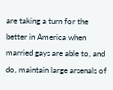are taking a turn for the better in America when married gays are able to, and do, maintain large arsenals of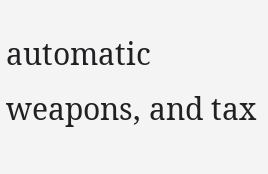automatic weapons, and tax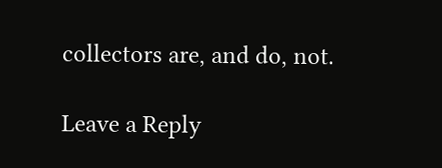collectors are, and do, not.

Leave a Reply